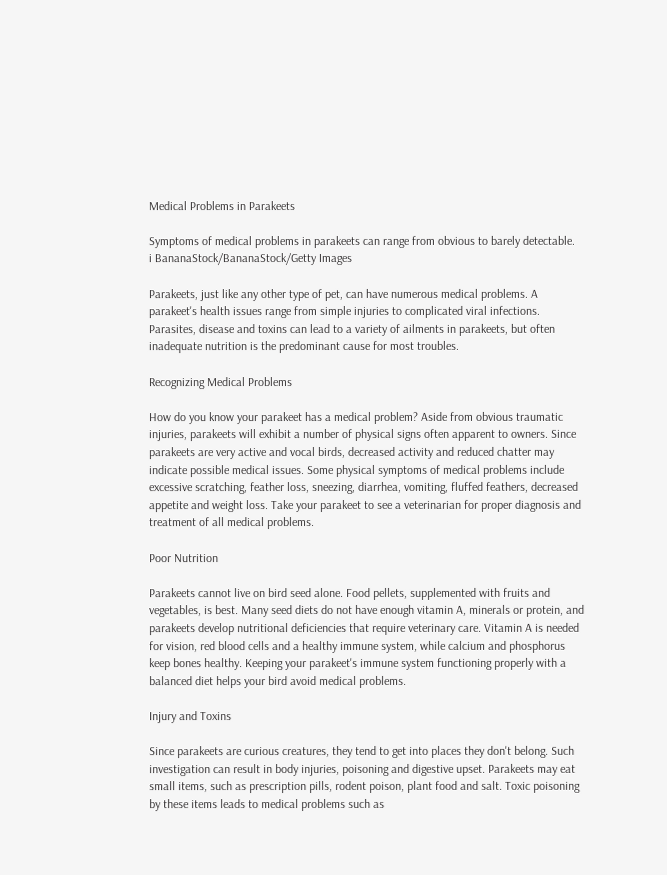Medical Problems in Parakeets

Symptoms of medical problems in parakeets can range from obvious to barely detectable.
i BananaStock/BananaStock/Getty Images

Parakeets, just like any other type of pet, can have numerous medical problems. A parakeet's health issues range from simple injuries to complicated viral infections. Parasites, disease and toxins can lead to a variety of ailments in parakeets, but often inadequate nutrition is the predominant cause for most troubles.

Recognizing Medical Problems

How do you know your parakeet has a medical problem? Aside from obvious traumatic injuries, parakeets will exhibit a number of physical signs often apparent to owners. Since parakeets are very active and vocal birds, decreased activity and reduced chatter may indicate possible medical issues. Some physical symptoms of medical problems include excessive scratching, feather loss, sneezing, diarrhea, vomiting, fluffed feathers, decreased appetite and weight loss. Take your parakeet to see a veterinarian for proper diagnosis and treatment of all medical problems.

Poor Nutrition

Parakeets cannot live on bird seed alone. Food pellets, supplemented with fruits and vegetables, is best. Many seed diets do not have enough vitamin A, minerals or protein, and parakeets develop nutritional deficiencies that require veterinary care. Vitamin A is needed for vision, red blood cells and a healthy immune system, while calcium and phosphorus keep bones healthy. Keeping your parakeet's immune system functioning properly with a balanced diet helps your bird avoid medical problems.

Injury and Toxins

Since parakeets are curious creatures, they tend to get into places they don't belong. Such investigation can result in body injuries, poisoning and digestive upset. Parakeets may eat small items, such as prescription pills, rodent poison, plant food and salt. Toxic poisoning by these items leads to medical problems such as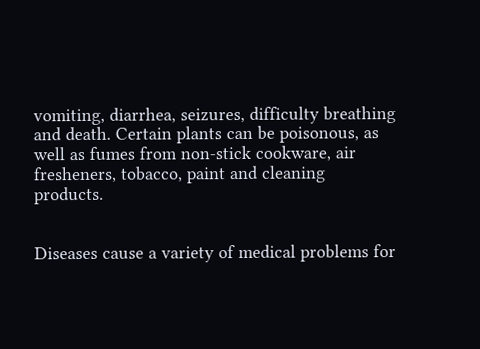vomiting, diarrhea, seizures, difficulty breathing and death. Certain plants can be poisonous, as well as fumes from non-stick cookware, air fresheners, tobacco, paint and cleaning products.


Diseases cause a variety of medical problems for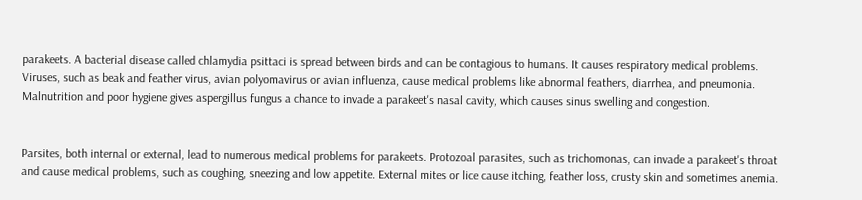parakeets. A bacterial disease called chlamydia psittaci is spread between birds and can be contagious to humans. It causes respiratory medical problems. Viruses, such as beak and feather virus, avian polyomavirus or avian influenza, cause medical problems like abnormal feathers, diarrhea, and pneumonia. Malnutrition and poor hygiene gives aspergillus fungus a chance to invade a parakeet's nasal cavity, which causes sinus swelling and congestion.


Parsites, both internal or external, lead to numerous medical problems for parakeets. Protozoal parasites, such as trichomonas, can invade a parakeet's throat and cause medical problems, such as coughing, sneezing and low appetite. External mites or lice cause itching, feather loss, crusty skin and sometimes anemia.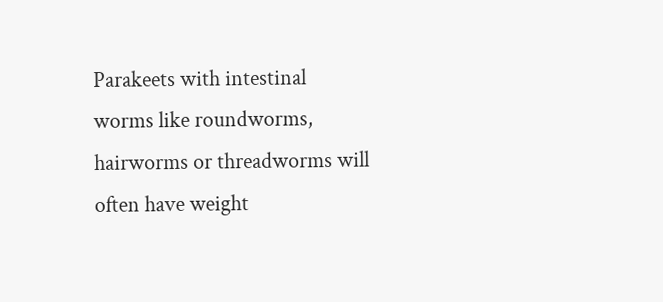Parakeets with intestinal worms like roundworms, hairworms or threadworms will often have weight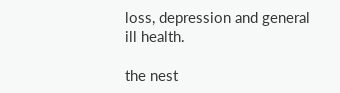loss, depression and general ill health.

the nest